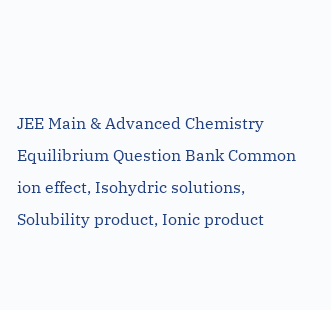JEE Main & Advanced Chemistry Equilibrium Question Bank Common ion effect, Isohydric solutions, Solubility product, Ionic product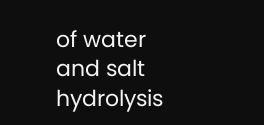of water and salt hydrolysis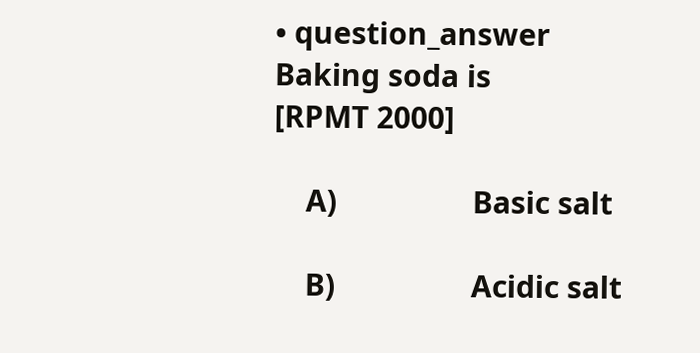• question_answer Baking soda is                                    [RPMT 2000]

    A)                 Basic salt

    B)                 Acidic salt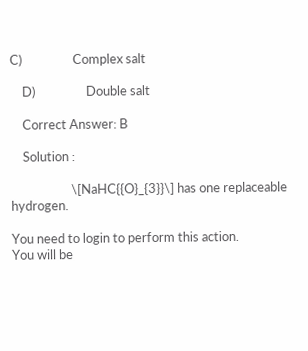C)                 Complex salt

    D)                 Double salt

    Correct Answer: B

    Solution :

                    \[NaHC{{O}_{3}}\] has one replaceable hydrogen.

You need to login to perform this action.
You will be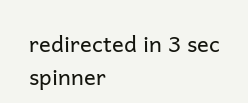redirected in 3 sec spinner